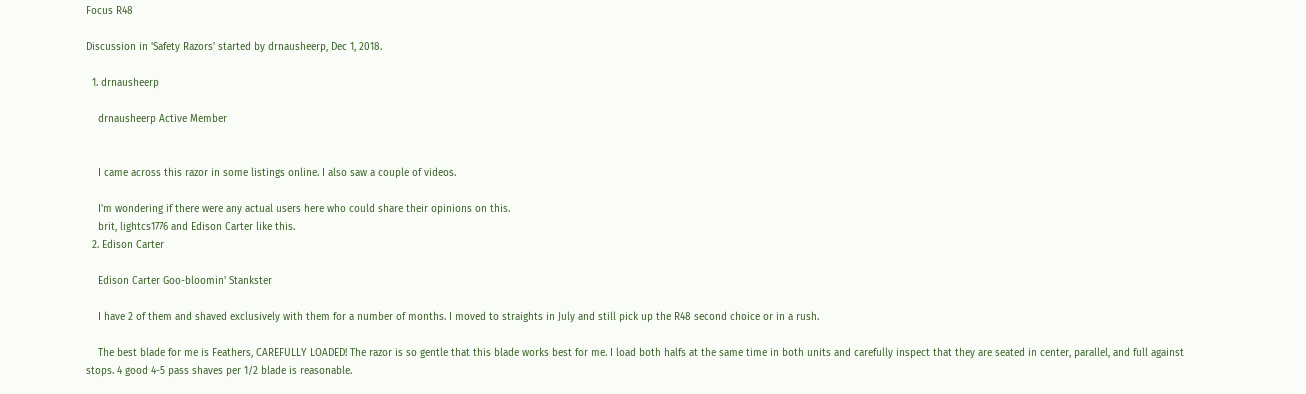Focus R48

Discussion in 'Safety Razors' started by drnausheerp, Dec 1, 2018.

  1. drnausheerp

    drnausheerp Active Member


    I came across this razor in some listings online. I also saw a couple of videos.

    I'm wondering if there were any actual users here who could share their opinions on this.
    brit, lightcs1776 and Edison Carter like this.
  2. Edison Carter

    Edison Carter Goo-bloomin' Stankster

    I have 2 of them and shaved exclusively with them for a number of months. I moved to straights in July and still pick up the R48 second choice or in a rush.

    The best blade for me is Feathers, CAREFULLY LOADED! The razor is so gentle that this blade works best for me. I load both halfs at the same time in both units and carefully inspect that they are seated in center, parallel, and full against stops. 4 good 4-5 pass shaves per 1/2 blade is reasonable.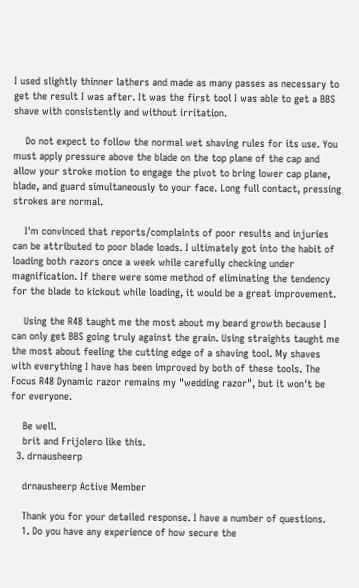I used slightly thinner lathers and made as many passes as necessary to get the result I was after. It was the first tool I was able to get a BBS shave with consistently and without irritation.

    Do not expect to follow the normal wet shaving rules for its use. You must apply pressure above the blade on the top plane of the cap and allow your stroke motion to engage the pivot to bring lower cap plane, blade, and guard simultaneously to your face. Long full contact, pressing strokes are normal.

    I'm convinced that reports/complaints of poor results and injuries can be attributed to poor blade loads. I ultimately got into the habit of loading both razors once a week while carefully checking under magnification. If there were some method of eliminating the tendency for the blade to kickout while loading, it would be a great improvement.

    Using the R48 taught me the most about my beard growth because I can only get BBS going truly against the grain. Using straights taught me the most about feeling the cutting edge of a shaving tool. My shaves with everything I have has been improved by both of these tools. The Focus R48 Dynamic razor remains my "wedding razor", but it won't be for everyone.

    Be well.
    brit and Frijolero like this.
  3. drnausheerp

    drnausheerp Active Member

    Thank you for your detailed response. I have a number of questions.
    1. Do you have any experience of how secure the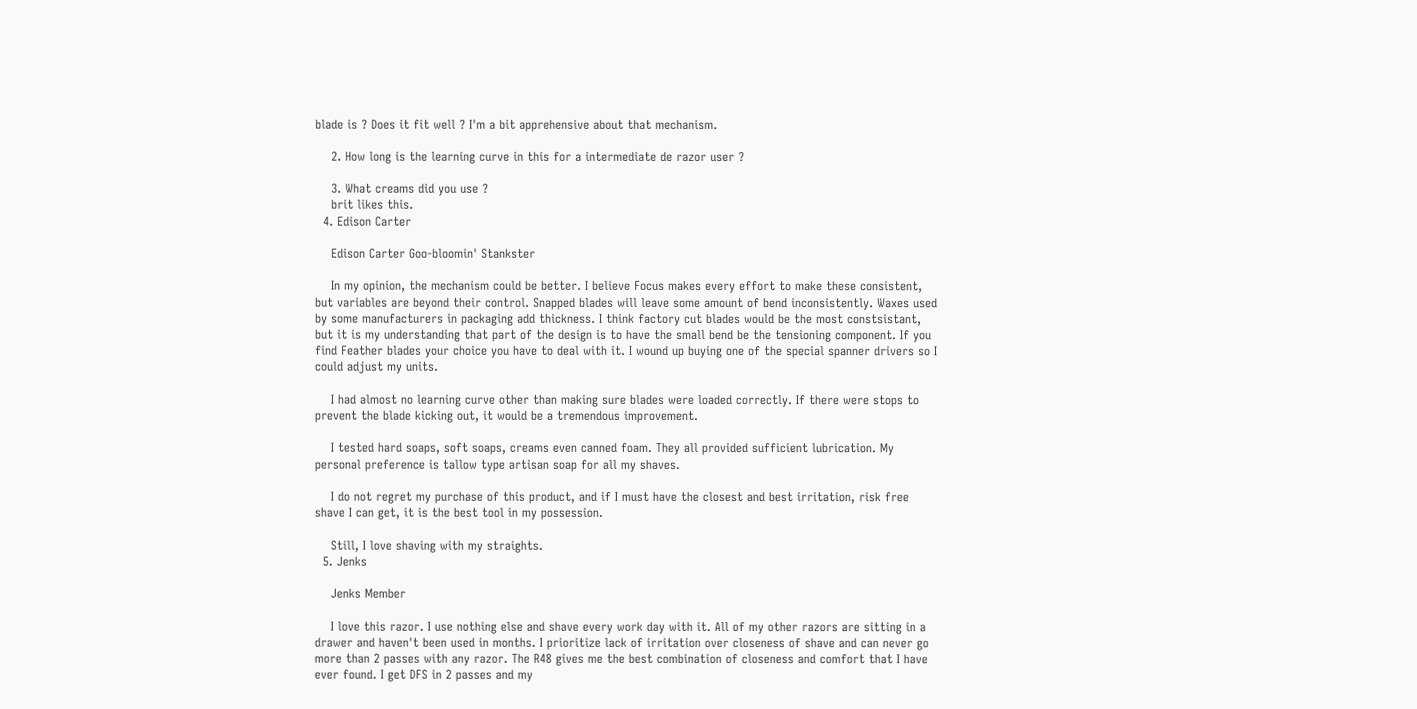blade is ? Does it fit well ? I'm a bit apprehensive about that mechanism.

    2. How long is the learning curve in this for a intermediate de razor user ?

    3. What creams did you use ?
    brit likes this.
  4. Edison Carter

    Edison Carter Goo-bloomin' Stankster

    In my opinion, the mechanism could be better. I believe Focus makes every effort to make these consistent, but variables are beyond their control. Snapped blades will leave some amount of bend inconsistently. Waxes used by some manufacturers in packaging add thickness. I think factory cut blades would be the most constsistant, but it is my understanding that part of the design is to have the small bend be the tensioning component. If you find Feather blades your choice you have to deal with it. I wound up buying one of the special spanner drivers so I could adjust my units.

    I had almost no learning curve other than making sure blades were loaded correctly. If there were stops to prevent the blade kicking out, it would be a tremendous improvement.

    I tested hard soaps, soft soaps, creams even canned foam. They all provided sufficient lubrication. My personal preference is tallow type artisan soap for all my shaves.

    I do not regret my purchase of this product, and if I must have the closest and best irritation, risk free shave I can get, it is the best tool in my possession.

    Still, I love shaving with my straights.
  5. Jenks

    Jenks Member

    I love this razor. I use nothing else and shave every work day with it. All of my other razors are sitting in a drawer and haven't been used in months. I prioritize lack of irritation over closeness of shave and can never go more than 2 passes with any razor. The R48 gives me the best combination of closeness and comfort that I have ever found. I get DFS in 2 passes and my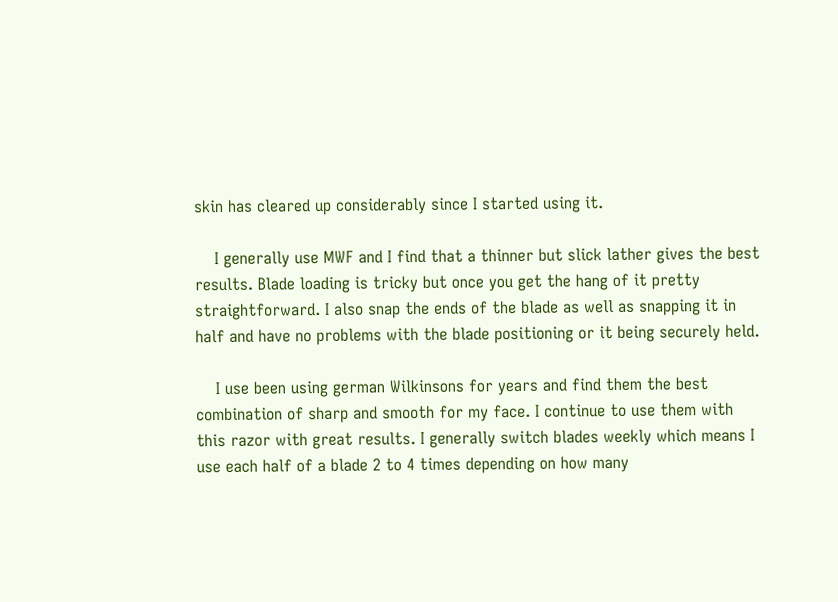skin has cleared up considerably since I started using it.

    I generally use MWF and I find that a thinner but slick lather gives the best results. Blade loading is tricky but once you get the hang of it pretty straightforward. I also snap the ends of the blade as well as snapping it in half and have no problems with the blade positioning or it being securely held.

    I use been using german Wilkinsons for years and find them the best combination of sharp and smooth for my face. I continue to use them with this razor with great results. I generally switch blades weekly which means I use each half of a blade 2 to 4 times depending on how many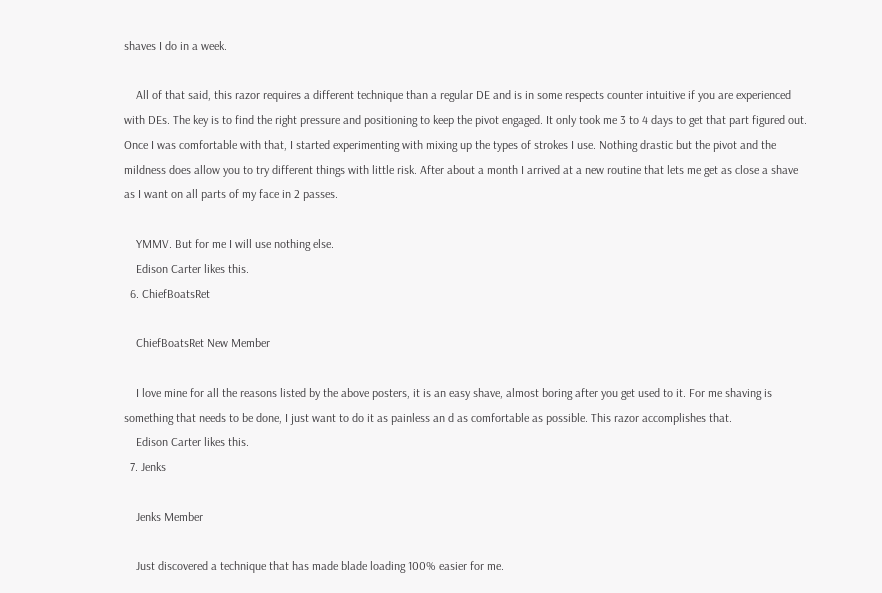shaves I do in a week.

    All of that said, this razor requires a different technique than a regular DE and is in some respects counter intuitive if you are experienced with DEs. The key is to find the right pressure and positioning to keep the pivot engaged. It only took me 3 to 4 days to get that part figured out. Once I was comfortable with that, I started experimenting with mixing up the types of strokes I use. Nothing drastic but the pivot and the mildness does allow you to try different things with little risk. After about a month I arrived at a new routine that lets me get as close a shave as I want on all parts of my face in 2 passes.

    YMMV. But for me I will use nothing else.
    Edison Carter likes this.
  6. ChiefBoatsRet

    ChiefBoatsRet New Member

    I love mine for all the reasons listed by the above posters, it is an easy shave, almost boring after you get used to it. For me shaving is something that needs to be done, I just want to do it as painless an d as comfortable as possible. This razor accomplishes that.
    Edison Carter likes this.
  7. Jenks

    Jenks Member

    Just discovered a technique that has made blade loading 100% easier for me.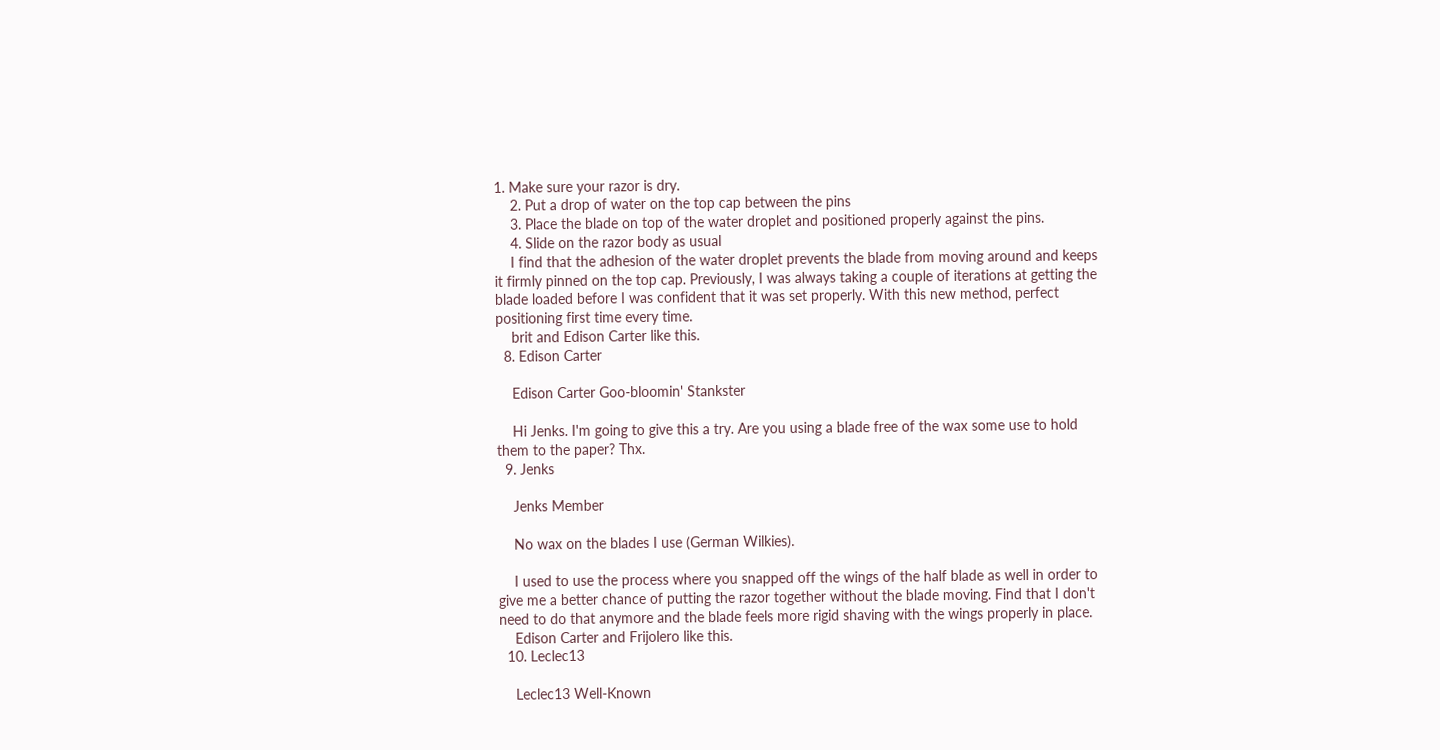1. Make sure your razor is dry.
    2. Put a drop of water on the top cap between the pins
    3. Place the blade on top of the water droplet and positioned properly against the pins.
    4. Slide on the razor body as usual
    I find that the adhesion of the water droplet prevents the blade from moving around and keeps it firmly pinned on the top cap. Previously, I was always taking a couple of iterations at getting the blade loaded before I was confident that it was set properly. With this new method, perfect positioning first time every time.
    brit and Edison Carter like this.
  8. Edison Carter

    Edison Carter Goo-bloomin' Stankster

    Hi Jenks. I'm going to give this a try. Are you using a blade free of the wax some use to hold them to the paper? Thx.
  9. Jenks

    Jenks Member

    No wax on the blades I use (German Wilkies).

    I used to use the process where you snapped off the wings of the half blade as well in order to give me a better chance of putting the razor together without the blade moving. Find that I don't need to do that anymore and the blade feels more rigid shaving with the wings properly in place.
    Edison Carter and Frijolero like this.
  10. Leclec13

    Leclec13 Well-Known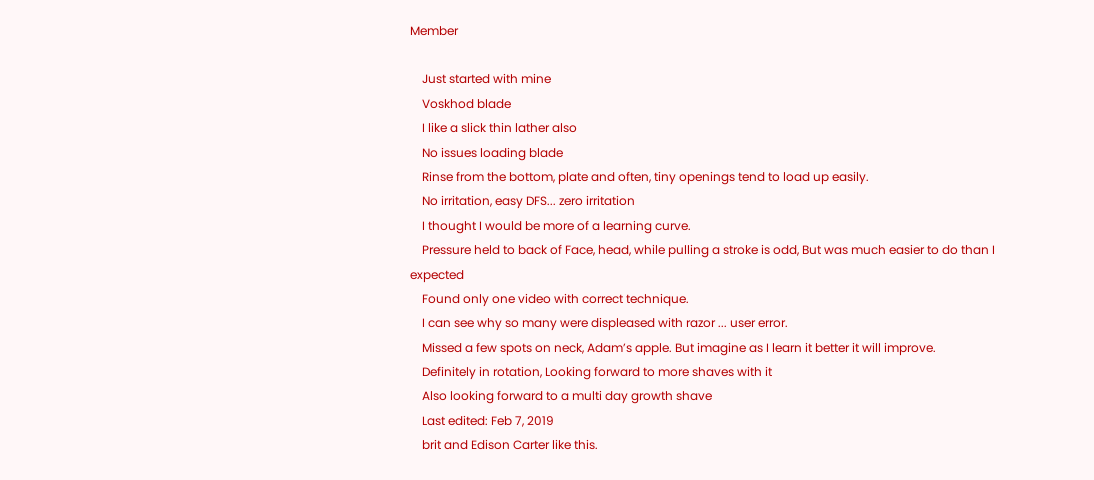Member

    Just started with mine
    Voskhod blade
    I like a slick thin lather also
    No issues loading blade
    Rinse from the bottom, plate and often, tiny openings tend to load up easily.
    No irritation, easy DFS... zero irritation
    I thought I would be more of a learning curve.
    Pressure held to back of Face, head, while pulling a stroke is odd, But was much easier to do than I expected
    Found only one video with correct technique.
    I can see why so many were displeased with razor ... user error.
    Missed a few spots on neck, Adam’s apple. But imagine as I learn it better it will improve.
    Definitely in rotation, Looking forward to more shaves with it
    Also looking forward to a multi day growth shave
    Last edited: Feb 7, 2019
    brit and Edison Carter like this.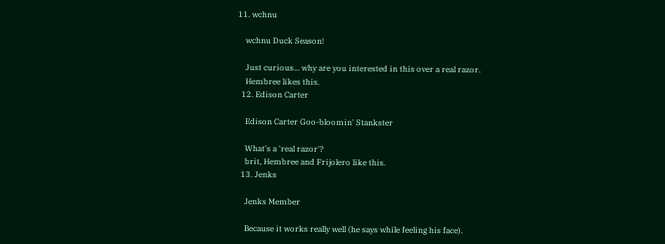11. wchnu

    wchnu Duck Season!

    Just curious... why are you interested in this over a real razor.
    Hembree likes this.
  12. Edison Carter

    Edison Carter Goo-bloomin' Stankster

    What's a 'real razor'?
    brit, Hembree and Frijolero like this.
  13. Jenks

    Jenks Member

    Because it works really well (he says while feeling his face).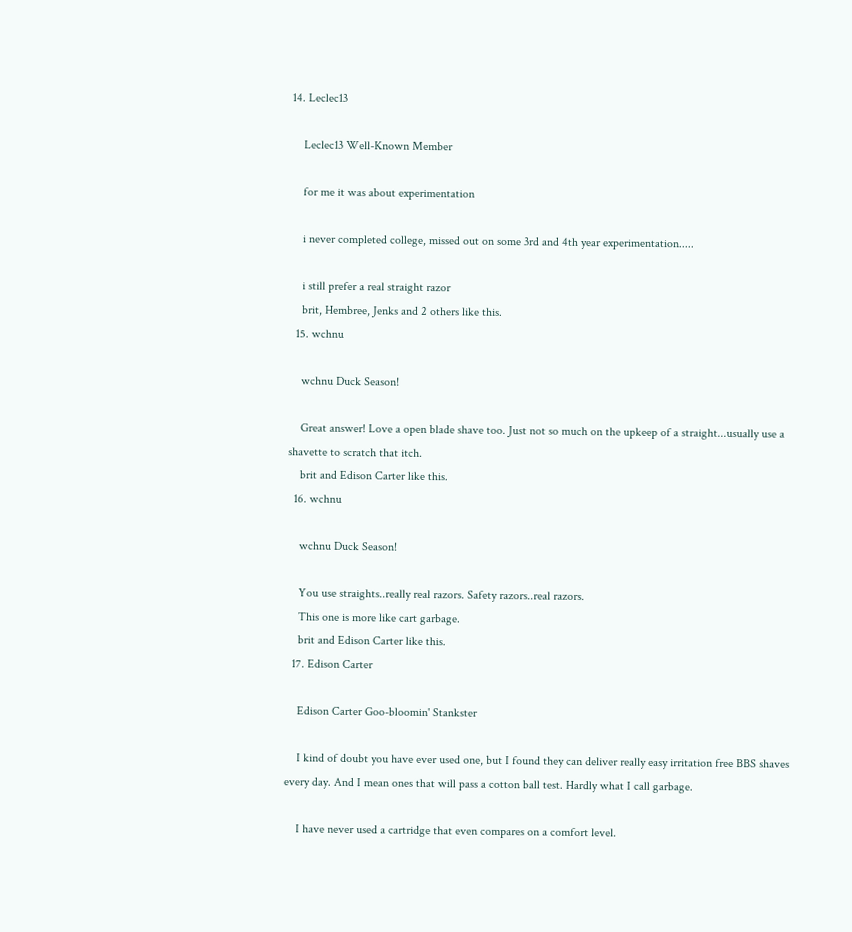14. Leclec13

    Leclec13 Well-Known Member

    for me it was about experimentation

    i never completed college, missed out on some 3rd and 4th year experimentation.....

    i still prefer a real straight razor
    brit, Hembree, Jenks and 2 others like this.
  15. wchnu

    wchnu Duck Season!

    Great answer! Love a open blade shave too. Just not so much on the upkeep of a straight...usually use a shavette to scratch that itch.
    brit and Edison Carter like this.
  16. wchnu

    wchnu Duck Season!

    You use straights..really real razors. Safety razors..real razors.
    This one is more like cart garbage.
    brit and Edison Carter like this.
  17. Edison Carter

    Edison Carter Goo-bloomin' Stankster

    I kind of doubt you have ever used one, but I found they can deliver really easy irritation free BBS shaves every day. And I mean ones that will pass a cotton ball test. Hardly what I call garbage.

    I have never used a cartridge that even compares on a comfort level.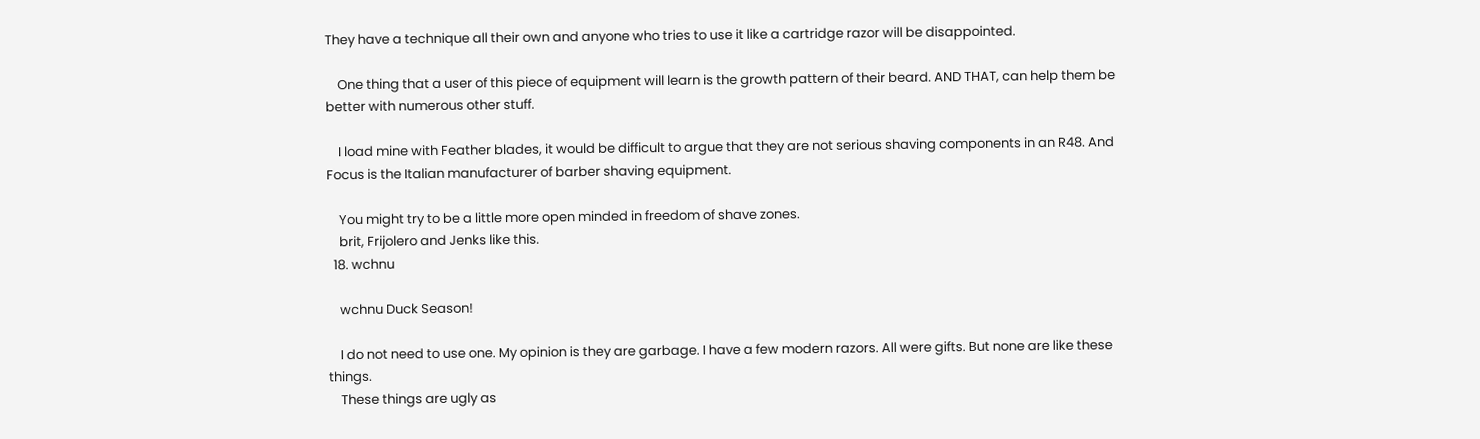They have a technique all their own and anyone who tries to use it like a cartridge razor will be disappointed.

    One thing that a user of this piece of equipment will learn is the growth pattern of their beard. AND THAT, can help them be better with numerous other stuff.

    I load mine with Feather blades, it would be difficult to argue that they are not serious shaving components in an R48. And Focus is the Italian manufacturer of barber shaving equipment.

    You might try to be a little more open minded in freedom of shave zones.
    brit, Frijolero and Jenks like this.
  18. wchnu

    wchnu Duck Season!

    I do not need to use one. My opinion is they are garbage. I have a few modern razors. All were gifts. But none are like these things.
    These things are ugly as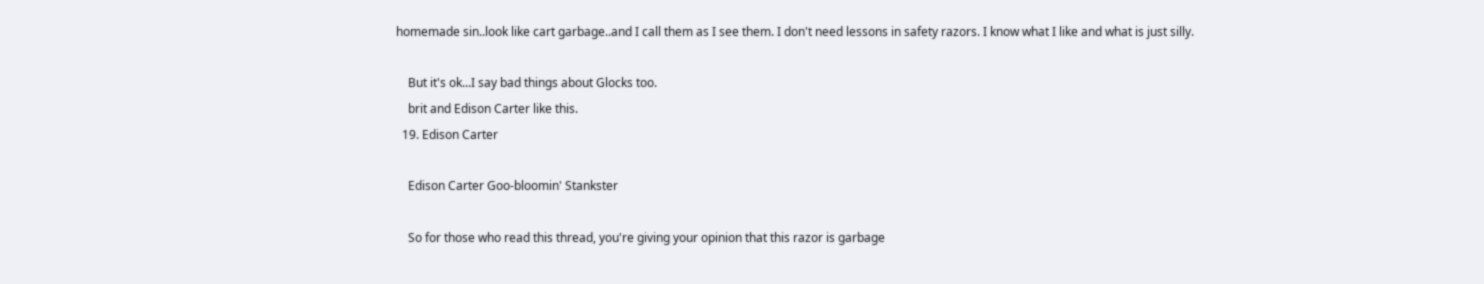homemade sin..look like cart garbage..and I call them as I see them. I don't need lessons in safety razors. I know what I like and what is just silly.

    But it's ok...I say bad things about Glocks too.
    brit and Edison Carter like this.
  19. Edison Carter

    Edison Carter Goo-bloomin' Stankster

    So for those who read this thread, you're giving your opinion that this razor is garbage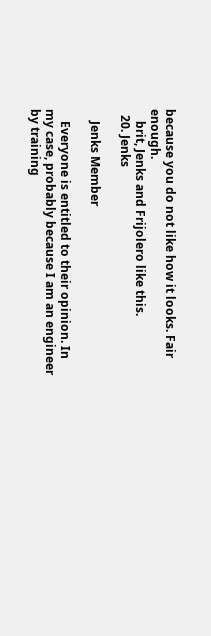because you do not like how it looks. Fair enough.
    brit, Jenks and Frijolero like this.
  20. Jenks

    Jenks Member

    Everyone is entitled to their opinion. In my case, probably because I am an engineer by training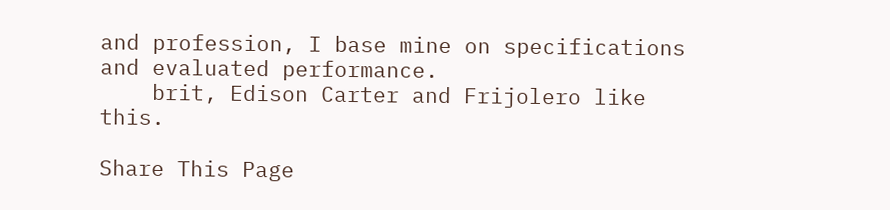and profession, I base mine on specifications and evaluated performance.
    brit, Edison Carter and Frijolero like this.

Share This Page